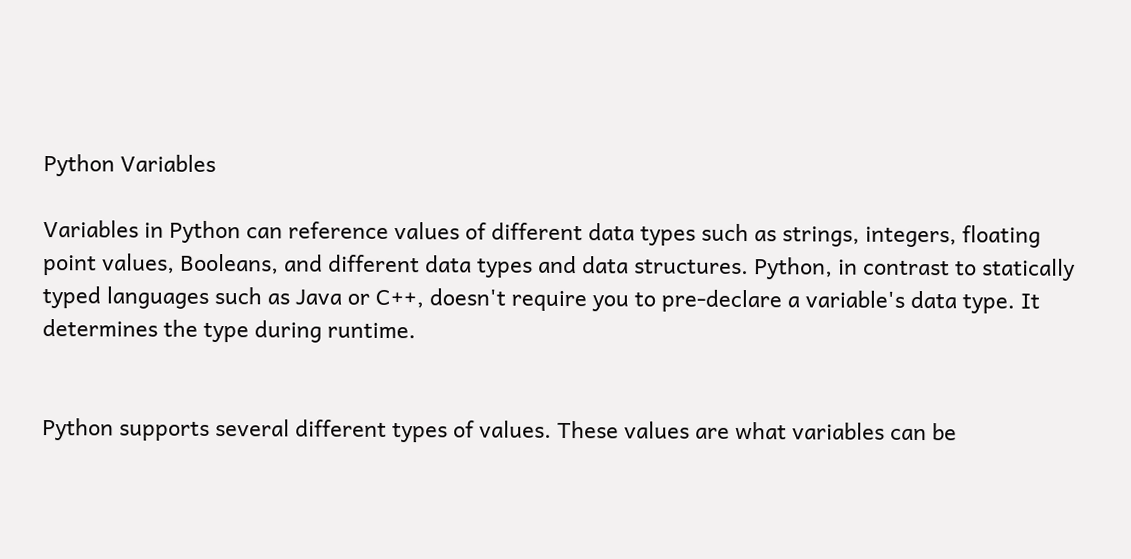Python Variables

Variables in Python can reference values of different data types such as strings, integers, floating point values, Booleans, and different data types and data structures. Python, in contrast to statically typed languages such as Java or C++, doesn't require you to pre-declare a variable's data type. It determines the type during runtime.


Python supports several different types of values. These values are what variables can be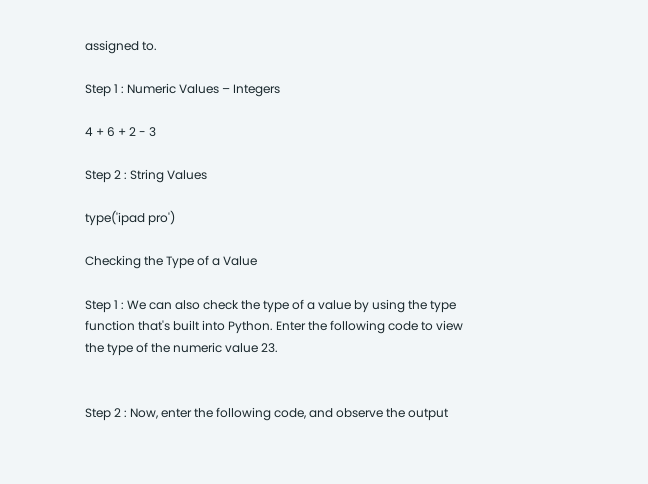assigned to.

Step 1 : Numeric Values – Integers

4 + 6 + 2 - 3

Step 2 : String Values

type('ipad pro')

Checking the Type of a Value

Step 1 : We can also check the type of a value by using the type function that's built into Python. Enter the following code to view the type of the numeric value 23.


Step 2 : Now, enter the following code, and observe the output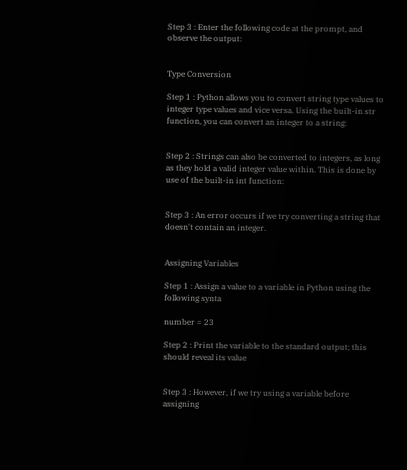Step 3 : Enter the following code at the prompt, and observe the output:


Type Conversion

Step 1 : Python allows you to convert string type values to integer type values and vice versa. Using the built-in str function, you can convert an integer to a string:


Step 2 : Strings can also be converted to integers, as long as they hold a valid integer value within. This is done by use of the built-in int function:


Step 3 : An error occurs if we try converting a string that doesn't contain an integer.


Assigning Variables

Step 1 : Assign a value to a variable in Python using the following synta

number = 23

Step 2 : Print the variable to the standard output; this should reveal its value


Step 3 : However, if we try using a variable before assigning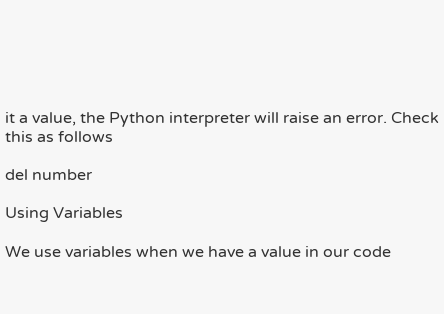it a value, the Python interpreter will raise an error. Check this as follows

del number

Using Variables

We use variables when we have a value in our code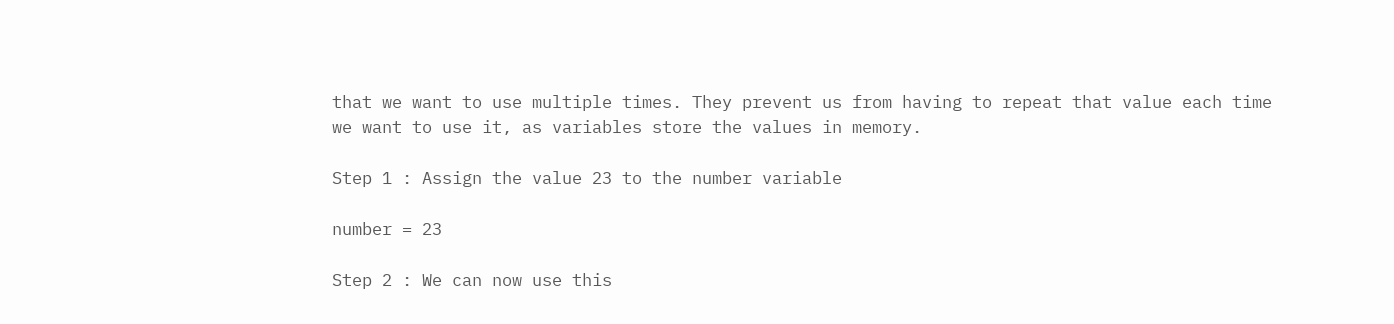that we want to use multiple times. They prevent us from having to repeat that value each time we want to use it, as variables store the values in memory.

Step 1 : Assign the value 23 to the number variable

number = 23

Step 2 : We can now use this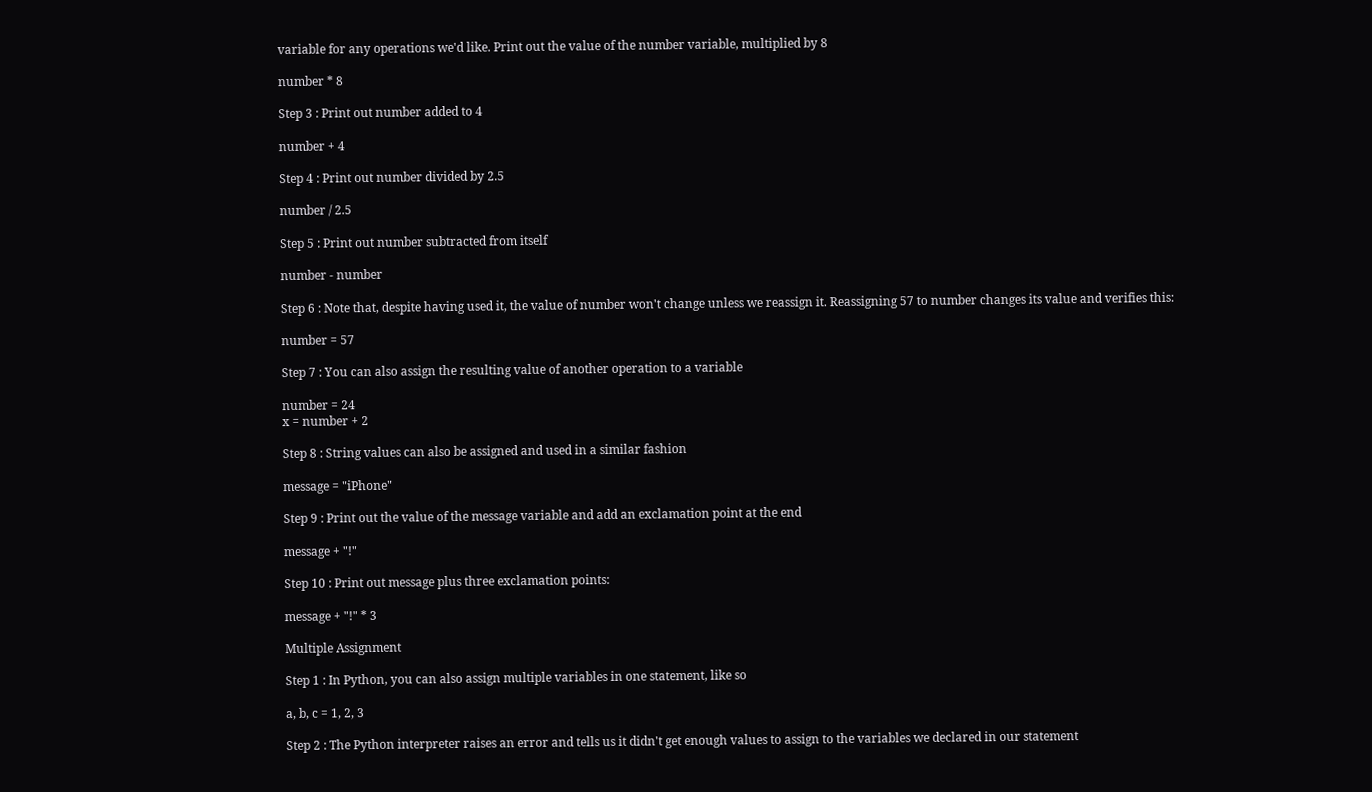variable for any operations we'd like. Print out the value of the number variable, multiplied by 8

number * 8

Step 3 : Print out number added to 4

number + 4

Step 4 : Print out number divided by 2.5

number / 2.5

Step 5 : Print out number subtracted from itself

number - number

Step 6 : Note that, despite having used it, the value of number won't change unless we reassign it. Reassigning 57 to number changes its value and verifies this:

number = 57

Step 7 : You can also assign the resulting value of another operation to a variable

number = 24
x = number + 2

Step 8 : String values can also be assigned and used in a similar fashion

message = "iPhone"

Step 9 : Print out the value of the message variable and add an exclamation point at the end

message + "!"

Step 10 : Print out message plus three exclamation points:

message + "!" * 3

Multiple Assignment

Step 1 : In Python, you can also assign multiple variables in one statement, like so

a, b, c = 1, 2, 3

Step 2 : The Python interpreter raises an error and tells us it didn't get enough values to assign to the variables we declared in our statement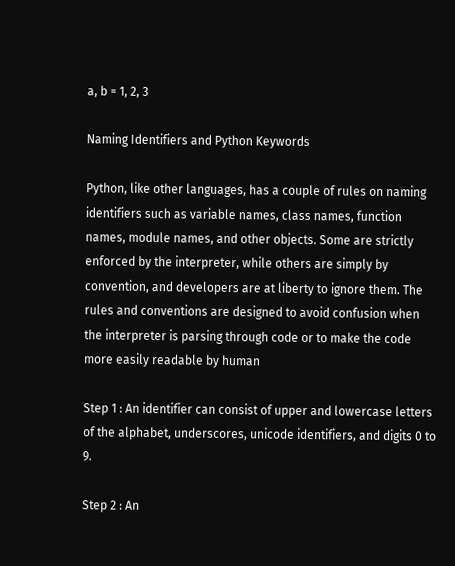a, b = 1, 2, 3

Naming Identifiers and Python Keywords

Python, like other languages, has a couple of rules on naming identifiers such as variable names, class names, function names, module names, and other objects. Some are strictly enforced by the interpreter, while others are simply by convention, and developers are at liberty to ignore them. The rules and conventions are designed to avoid confusion when the interpreter is parsing through code or to make the code more easily readable by human

Step 1 : An identifier can consist of upper and lowercase letters of the alphabet, underscores, unicode identifiers, and digits 0 to 9.

Step 2 : An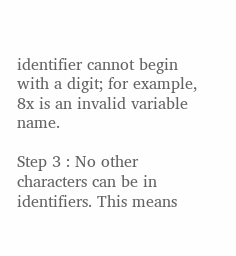identifier cannot begin with a digit; for example, 8x is an invalid variable name.

Step 3 : No other characters can be in identifiers. This means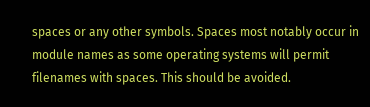spaces or any other symbols. Spaces most notably occur in module names as some operating systems will permit filenames with spaces. This should be avoided.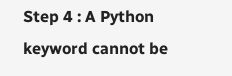Step 4 : A Python keyword cannot be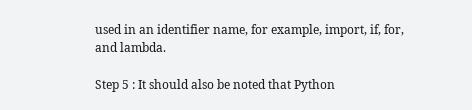used in an identifier name, for example, import, if, for, and lambda.

Step 5 : It should also be noted that Python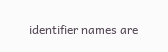identifier names are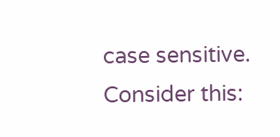case sensitive. Consider this: